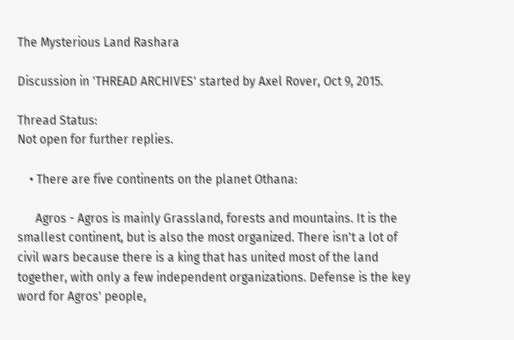The Mysterious Land Rashara

Discussion in 'THREAD ARCHIVES' started by Axel Rover, Oct 9, 2015.

Thread Status:
Not open for further replies.

    • There are five continents on the planet Othana:

      Agros - Agros is mainly Grassland, forests and mountains. It is the smallest continent, but is also the most organized. There isn't a lot of civil wars because there is a king that has united most of the land together, with only a few independent organizations. Defense is the key word for Agros' people,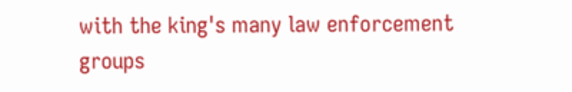with the king's many law enforcement groups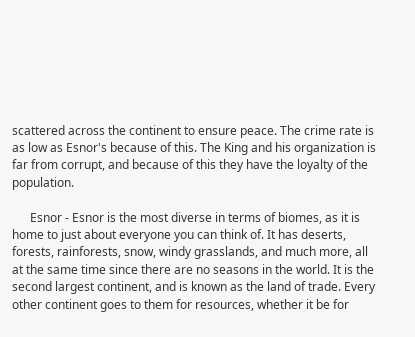scattered across the continent to ensure peace. The crime rate is as low as Esnor's because of this. The King and his organization is far from corrupt, and because of this they have the loyalty of the population.

      Esnor - Esnor is the most diverse in terms of biomes, as it is home to just about everyone you can think of. It has deserts, forests, rainforests, snow, windy grasslands, and much more, all at the same time since there are no seasons in the world. It is the second largest continent, and is known as the land of trade. Every other continent goes to them for resources, whether it be for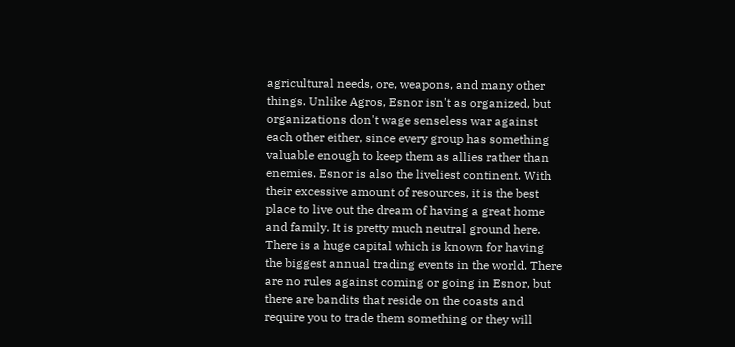agricultural needs, ore, weapons, and many other things. Unlike Agros, Esnor isn't as organized, but organizations don't wage senseless war against each other either, since every group has something valuable enough to keep them as allies rather than enemies. Esnor is also the liveliest continent. With their excessive amount of resources, it is the best place to live out the dream of having a great home and family. It is pretty much neutral ground here. There is a huge capital which is known for having the biggest annual trading events in the world. There are no rules against coming or going in Esnor, but there are bandits that reside on the coasts and require you to trade them something or they will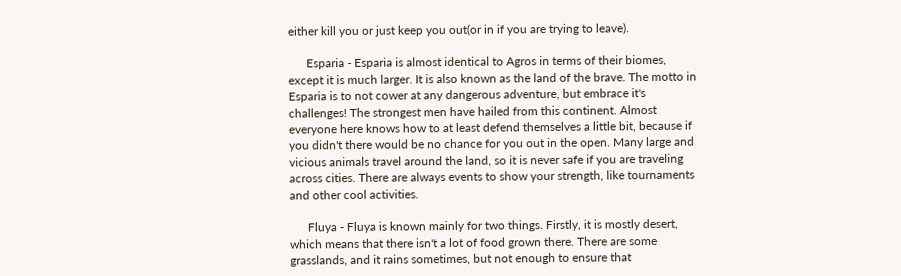either kill you or just keep you out(or in if you are trying to leave).

      Esparia - Esparia is almost identical to Agros in terms of their biomes, except it is much larger. It is also known as the land of the brave. The motto in Esparia is to not cower at any dangerous adventure, but embrace it's challenges! The strongest men have hailed from this continent. Almost everyone here knows how to at least defend themselves a little bit, because if you didn't there would be no chance for you out in the open. Many large and vicious animals travel around the land, so it is never safe if you are traveling across cities. There are always events to show your strength, like tournaments and other cool activities.

      Fluya - Fluya is known mainly for two things. Firstly, it is mostly desert, which means that there isn't a lot of food grown there. There are some grasslands, and it rains sometimes, but not enough to ensure that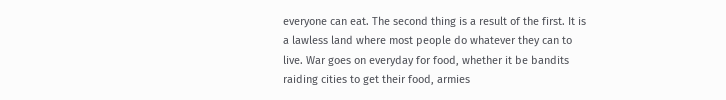everyone can eat. The second thing is a result of the first. It is a lawless land where most people do whatever they can to live. War goes on everyday for food, whether it be bandits raiding cities to get their food, armies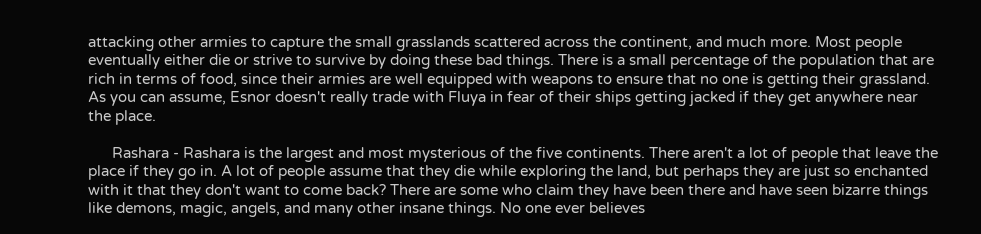attacking other armies to capture the small grasslands scattered across the continent, and much more. Most people eventually either die or strive to survive by doing these bad things. There is a small percentage of the population that are rich in terms of food, since their armies are well equipped with weapons to ensure that no one is getting their grassland. As you can assume, Esnor doesn't really trade with Fluya in fear of their ships getting jacked if they get anywhere near the place.

      Rashara - Rashara is the largest and most mysterious of the five continents. There aren't a lot of people that leave the place if they go in. A lot of people assume that they die while exploring the land, but perhaps they are just so enchanted with it that they don't want to come back? There are some who claim they have been there and have seen bizarre things like demons, magic, angels, and many other insane things. No one ever believes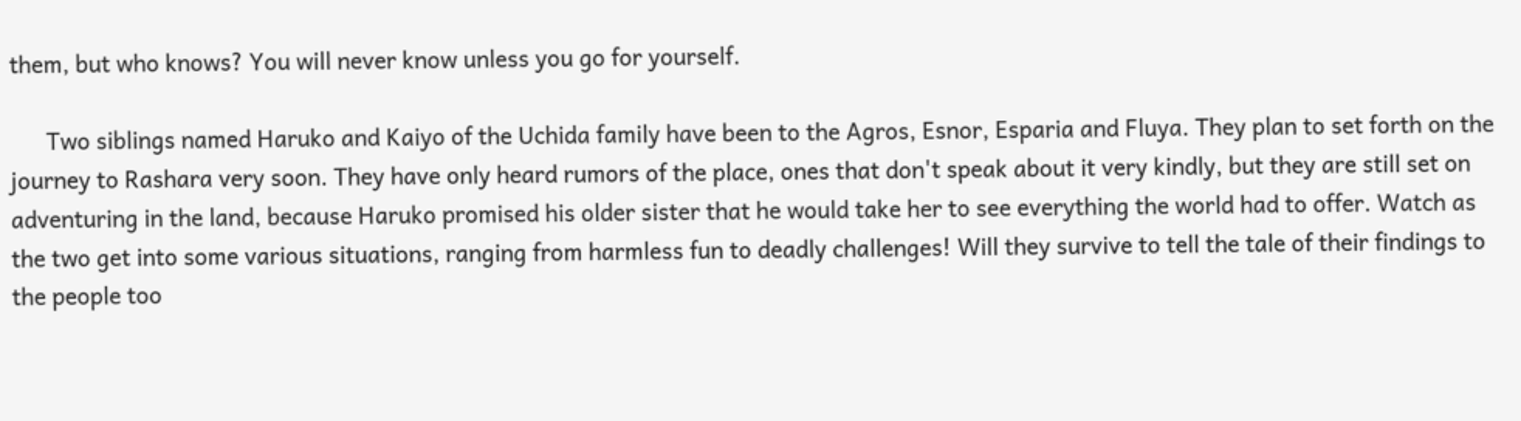them, but who knows? You will never know unless you go for yourself.

      Two siblings named Haruko and Kaiyo of the Uchida family have been to the Agros, Esnor, Esparia and Fluya. They plan to set forth on the journey to Rashara very soon. They have only heard rumors of the place, ones that don't speak about it very kindly, but they are still set on adventuring in the land, because Haruko promised his older sister that he would take her to see everything the world had to offer. Watch as the two get into some various situations, ranging from harmless fun to deadly challenges! Will they survive to tell the tale of their findings to the people too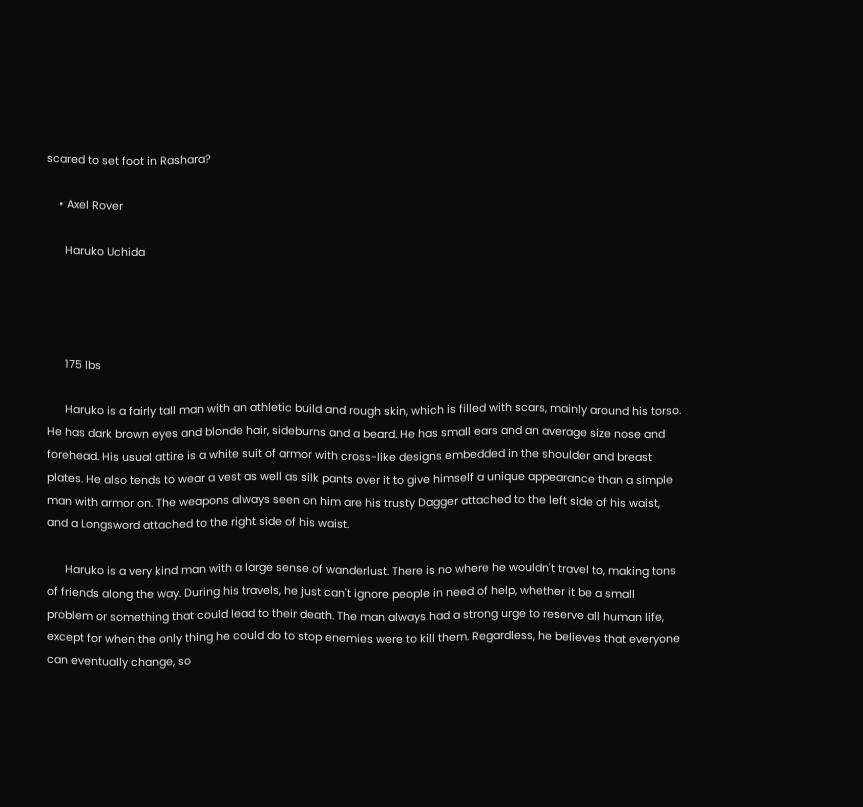scared to set foot in Rashara?

    • Axel Rover

      Haruko Uchida




      175 lbs

      Haruko is a fairly tall man with an athletic build and rough skin, which is filled with scars, mainly around his torso. He has dark brown eyes and blonde hair, sideburns and a beard. He has small ears and an average size nose and forehead. His usual attire is a white suit of armor with cross-like designs embedded in the shoulder and breast plates. He also tends to wear a vest as well as silk pants over it to give himself a unique appearance than a simple man with armor on. The weapons always seen on him are his trusty Dagger attached to the left side of his waist, and a Longsword attached to the right side of his waist.

      Haruko is a very kind man with a large sense of wanderlust. There is no where he wouldn't travel to, making tons of friends along the way. During his travels, he just can't ignore people in need of help, whether it be a small problem or something that could lead to their death. The man always had a strong urge to reserve all human life, except for when the only thing he could do to stop enemies were to kill them. Regardless, he believes that everyone can eventually change, so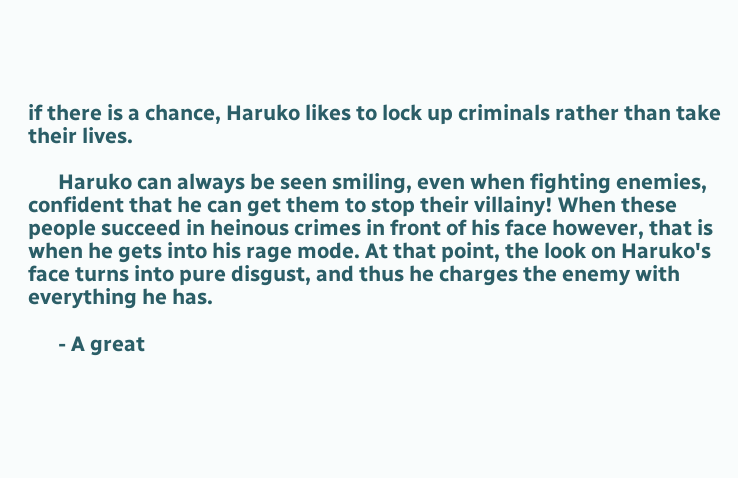if there is a chance, Haruko likes to lock up criminals rather than take their lives.

      Haruko can always be seen smiling, even when fighting enemies, confident that he can get them to stop their villainy! When these people succeed in heinous crimes in front of his face however, that is when he gets into his rage mode. At that point, the look on Haruko's face turns into pure disgust, and thus he charges the enemy with everything he has.

      - A great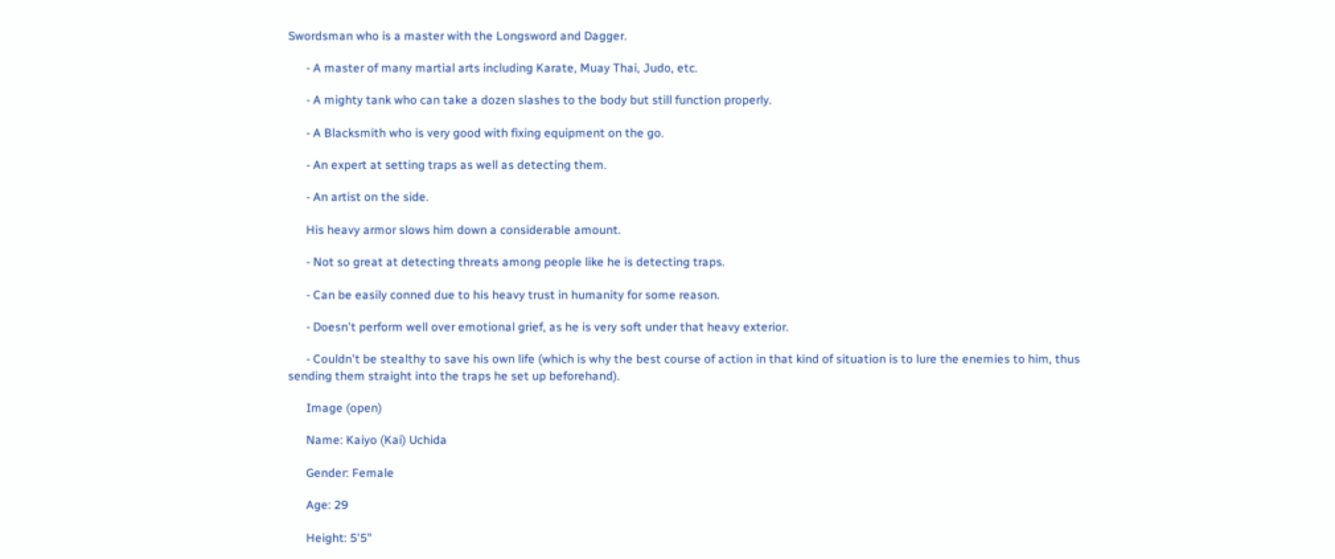Swordsman who is a master with the Longsword and Dagger.

      - A master of many martial arts including Karate, Muay Thai, Judo, etc.

      - A mighty tank who can take a dozen slashes to the body but still function properly.

      - A Blacksmith who is very good with fixing equipment on the go.

      - An expert at setting traps as well as detecting them.

      - An artist on the side.

      His heavy armor slows him down a considerable amount.

      - Not so great at detecting threats among people like he is detecting traps.

      - Can be easily conned due to his heavy trust in humanity for some reason.

      - Doesn't perform well over emotional grief, as he is very soft under that heavy exterior.

      - Couldn't be stealthy to save his own life (which is why the best course of action in that kind of situation is to lure the enemies to him, thus sending them straight into the traps he set up beforehand).

      Image (open)

      Name: Kaiyo (Kai) Uchida

      Gender: Female

      Age: 29

      Height: 5'5"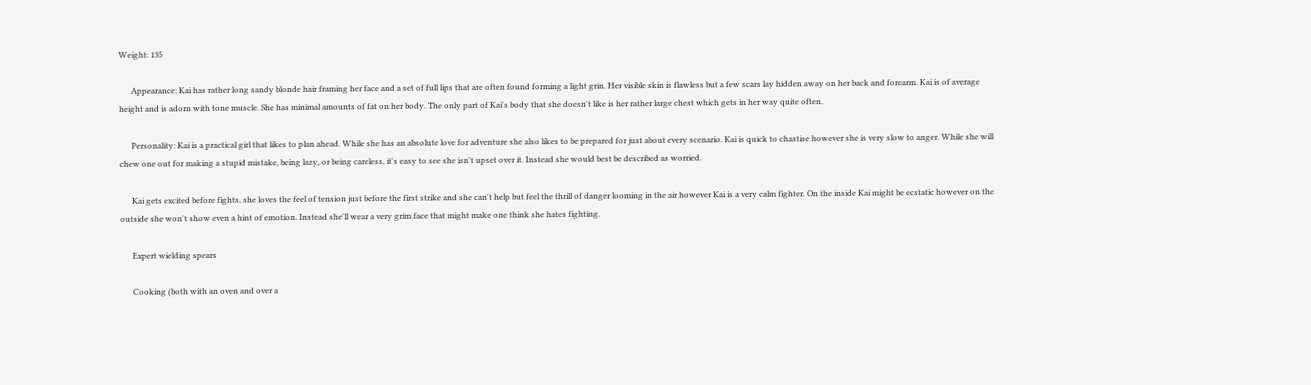Weight: 135

      Appearance: Kai has rather long sandy blonde hair framing her face and a set of full lips that are often found forming a light grin. Her visible skin is flawless but a few scars lay hidden away on her back and forearm. Kai is of average height and is adorn with tone muscle. She has minimal amounts of fat on her body. The only part of Kai's body that she doesn't like is her rather large chest which gets in her way quite often.

      Personality: Kai is a practical girl that likes to plan ahead. While she has an absolute love for adventure she also likes to be prepared for just about every scenario. Kai is quick to chastise however she is very slow to anger. While she will chew one out for making a stupid mistake, being lazy, or being careless, it's easy to see she isn't upset over it. Instead she would best be described as worried.

      Kai gets excited before fights, she loves the feel of tension just before the first strike and she can't help but feel the thrill of danger looming in the air however Kai is a very calm fighter. On the inside Kai might be ecstatic however on the outside she won't show even a hint of emotion. Instead she'll wear a very grim face that might make one think she hates fighting.

      Expert wielding spears

      Cooking (both with an oven and over a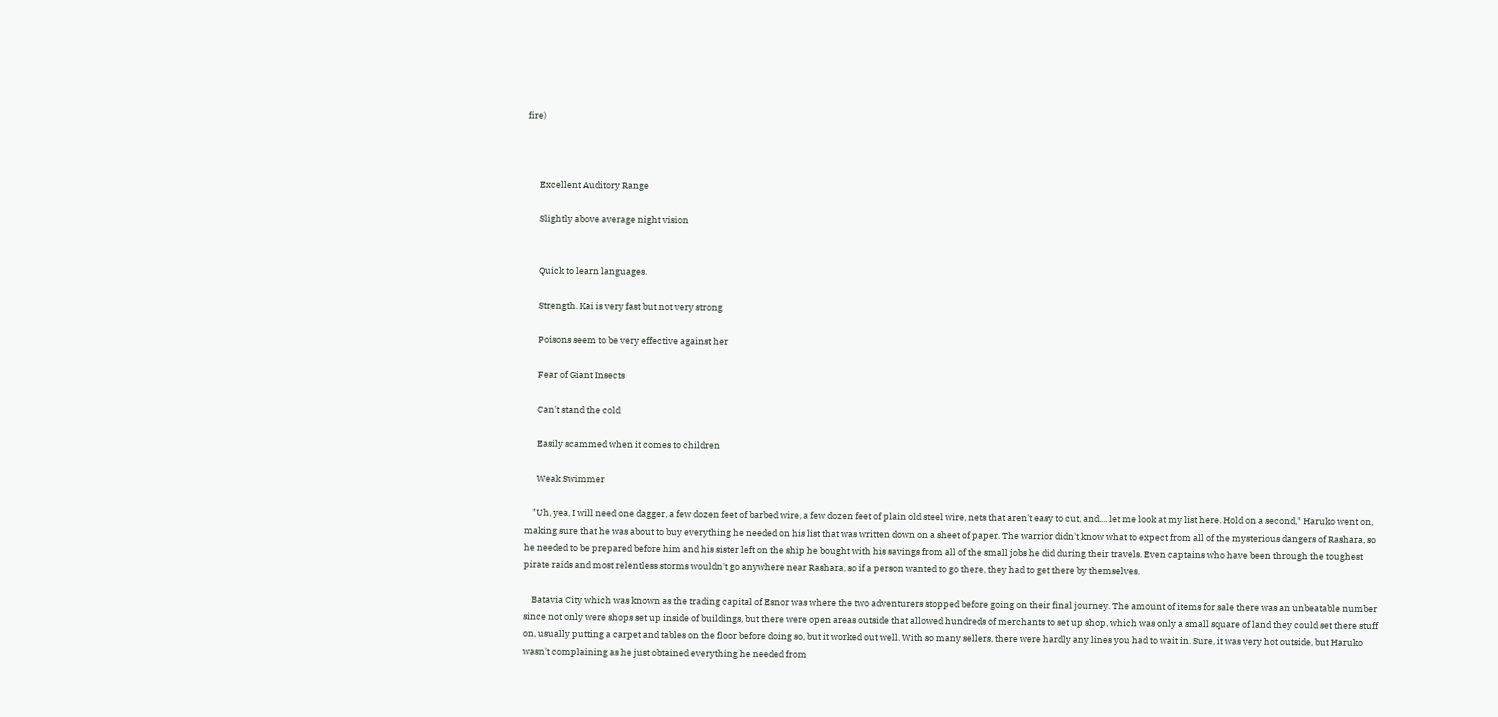fire)



      Excellent Auditory Range

      Slightly above average night vision


      Quick to learn languages.

      Strength. Kai is very fast but not very strong

      Poisons seem to be very effective against her

      Fear of Giant Insects

      Can't stand the cold

      Easily scammed when it comes to children

      Weak Swimmer

    "Uh, yea, I will need one dagger, a few dozen feet of barbed wire, a few dozen feet of plain old steel wire, nets that aren't easy to cut, and.... let me look at my list here. Hold on a second," Haruko went on, making sure that he was about to buy everything he needed on his list that was written down on a sheet of paper. The warrior didn't know what to expect from all of the mysterious dangers of Rashara, so he needed to be prepared before him and his sister left on the ship he bought with his savings from all of the small jobs he did during their travels. Even captains who have been through the toughest pirate raids and most relentless storms wouldn't go anywhere near Rashara, so if a person wanted to go there, they had to get there by themselves.

    Batavia City which was known as the trading capital of Esnor was where the two adventurers stopped before going on their final journey. The amount of items for sale there was an unbeatable number since not only were shops set up inside of buildings, but there were open areas outside that allowed hundreds of merchants to set up shop, which was only a small square of land they could set there stuff on, usually putting a carpet and tables on the floor before doing so, but it worked out well. With so many sellers, there were hardly any lines you had to wait in. Sure, it was very hot outside, but Haruko wasn't complaining as he just obtained everything he needed from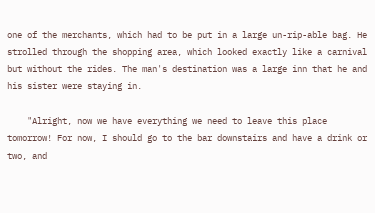one of the merchants, which had to be put in a large un-rip-able bag. He strolled through the shopping area, which looked exactly like a carnival but without the rides. The man's destination was a large inn that he and his sister were staying in.

    "Alright, now we have everything we need to leave this place tomorrow! For now, I should go to the bar downstairs and have a drink or two, and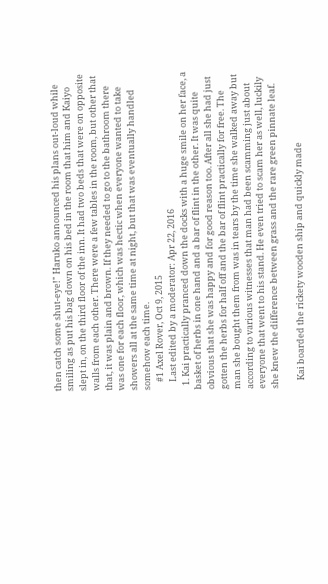then catch some shut-eye!" Haruko announced his plans out-loud while smiling as put his bag down on his bed in the room that him and Kaiyo slept in, on the third floor of the inn. It had two beds that were on opposite walls from each other. There were a few tables in the room, but other that that, it was plain and brown. If they needed to go to the bathroom there was one for each floor, which was hectic when everyone wanted to take showers all at the same time at night, but that was eventually handled somehow each time.
    #1 Axel Rover, Oct 9, 2015
    Last edited by a moderator: Apr 22, 2016
  1. Kai practically pranced down the docks with a huge smile on her face, a basket of herbs in one hand and a bar of flint in the other. It was quite obvious that she was happy and for good reason too. After all she had just gotten the herbs for half off and the bar of flint practically for free. The man she bought them from was in tears by the time she walked away but according to various witnesses that man had been scamming just about everyone that went to his stand. He even tried to scam her as well, luckily she knew the difference between grass and the rare green pinnate leaf.

    Kai boarded the rickety wooden ship and quickly made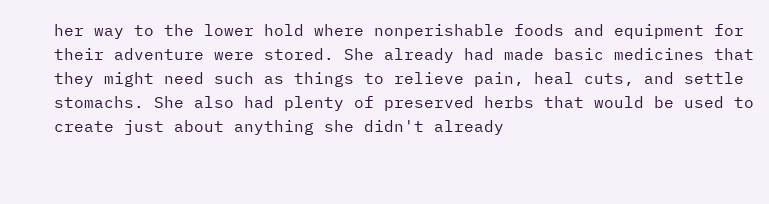her way to the lower hold where nonperishable foods and equipment for their adventure were stored. She already had made basic medicines that they might need such as things to relieve pain, heal cuts, and settle stomachs. She also had plenty of preserved herbs that would be used to create just about anything she didn't already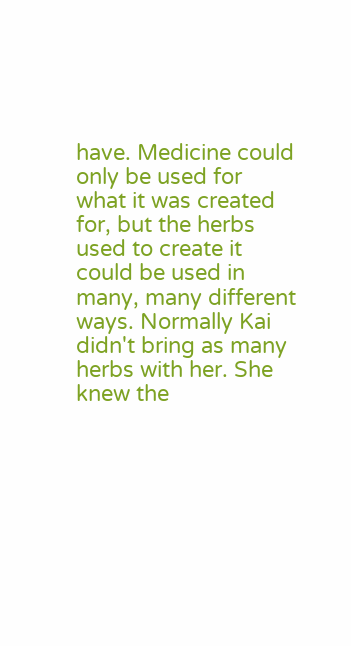have. Medicine could only be used for what it was created for, but the herbs used to create it could be used in many, many different ways. Normally Kai didn't bring as many herbs with her. She knew the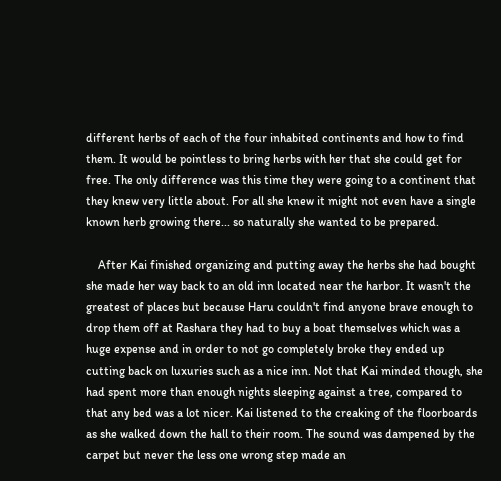different herbs of each of the four inhabited continents and how to find them. It would be pointless to bring herbs with her that she could get for free. The only difference was this time they were going to a continent that they knew very little about. For all she knew it might not even have a single known herb growing there... so naturally she wanted to be prepared.

    After Kai finished organizing and putting away the herbs she had bought she made her way back to an old inn located near the harbor. It wasn't the greatest of places but because Haru couldn't find anyone brave enough to drop them off at Rashara they had to buy a boat themselves which was a huge expense and in order to not go completely broke they ended up cutting back on luxuries such as a nice inn. Not that Kai minded though, she had spent more than enough nights sleeping against a tree, compared to that any bed was a lot nicer. Kai listened to the creaking of the floorboards as she walked down the hall to their room. The sound was dampened by the carpet but never the less one wrong step made an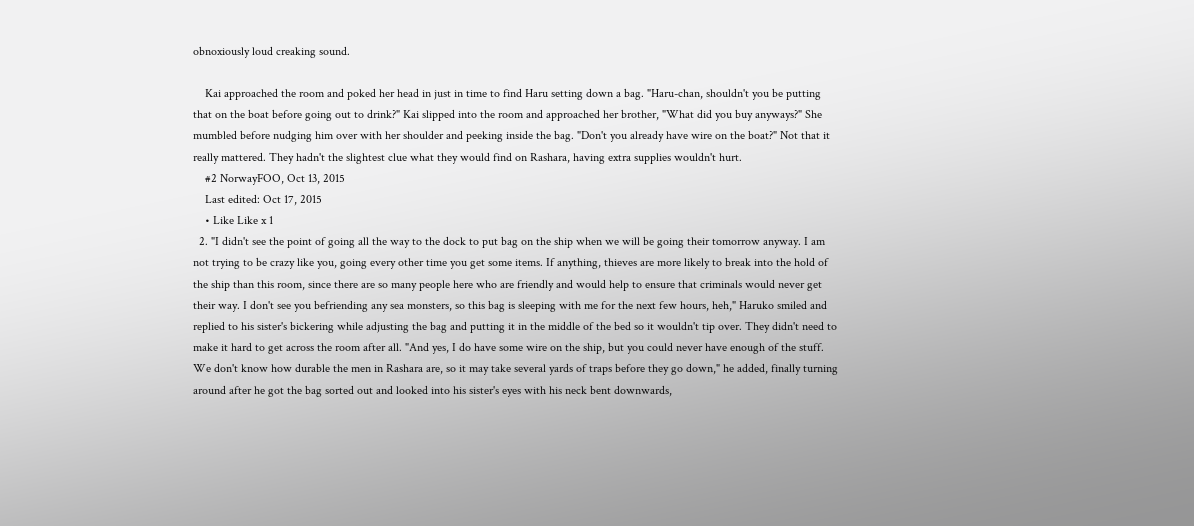obnoxiously loud creaking sound.

    Kai approached the room and poked her head in just in time to find Haru setting down a bag. "Haru-chan, shouldn't you be putting that on the boat before going out to drink?" Kai slipped into the room and approached her brother, "What did you buy anyways?" She mumbled before nudging him over with her shoulder and peeking inside the bag. "Don't you already have wire on the boat?" Not that it really mattered. They hadn't the slightest clue what they would find on Rashara, having extra supplies wouldn't hurt.
    #2 NorwayFOO, Oct 13, 2015
    Last edited: Oct 17, 2015
    • Like Like x 1
  2. "I didn't see the point of going all the way to the dock to put bag on the ship when we will be going their tomorrow anyway. I am not trying to be crazy like you, going every other time you get some items. If anything, thieves are more likely to break into the hold of the ship than this room, since there are so many people here who are friendly and would help to ensure that criminals would never get their way. I don't see you befriending any sea monsters, so this bag is sleeping with me for the next few hours, heh," Haruko smiled and replied to his sister's bickering while adjusting the bag and putting it in the middle of the bed so it wouldn't tip over. They didn't need to make it hard to get across the room after all. "And yes, I do have some wire on the ship, but you could never have enough of the stuff. We don't know how durable the men in Rashara are, so it may take several yards of traps before they go down," he added, finally turning around after he got the bag sorted out and looked into his sister's eyes with his neck bent downwards,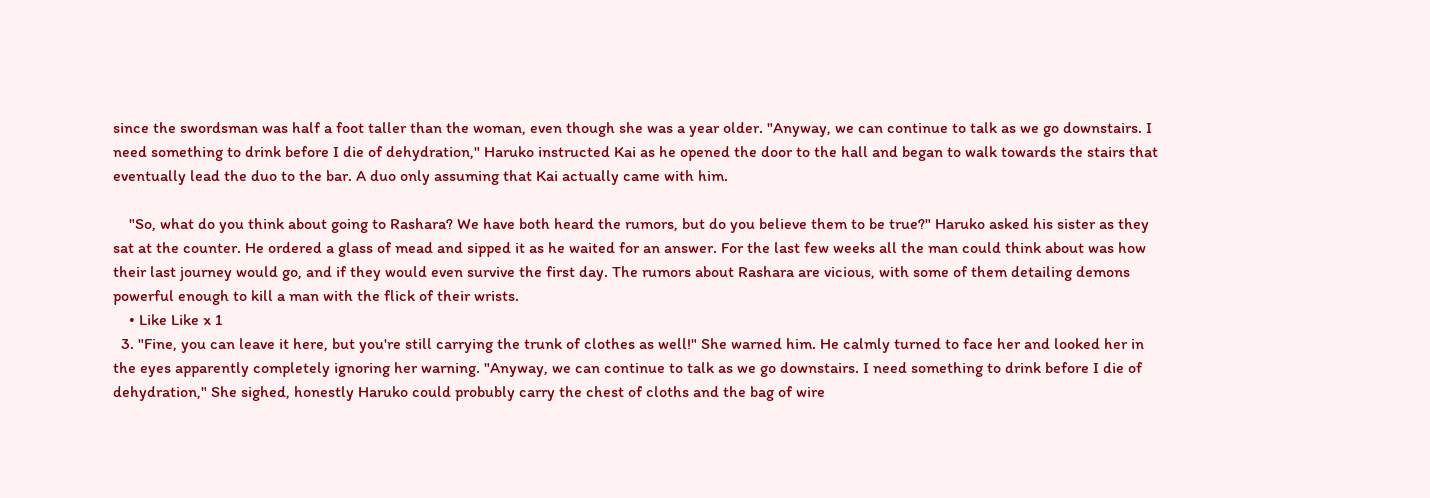since the swordsman was half a foot taller than the woman, even though she was a year older. "Anyway, we can continue to talk as we go downstairs. I need something to drink before I die of dehydration," Haruko instructed Kai as he opened the door to the hall and began to walk towards the stairs that eventually lead the duo to the bar. A duo only assuming that Kai actually came with him.

    "So, what do you think about going to Rashara? We have both heard the rumors, but do you believe them to be true?" Haruko asked his sister as they sat at the counter. He ordered a glass of mead and sipped it as he waited for an answer. For the last few weeks all the man could think about was how their last journey would go, and if they would even survive the first day. The rumors about Rashara are vicious, with some of them detailing demons powerful enough to kill a man with the flick of their wrists.
    • Like Like x 1
  3. "Fine, you can leave it here, but you're still carrying the trunk of clothes as well!" She warned him. He calmly turned to face her and looked her in the eyes apparently completely ignoring her warning. "Anyway, we can continue to talk as we go downstairs. I need something to drink before I die of dehydration," She sighed, honestly Haruko could probubly carry the chest of cloths and the bag of wire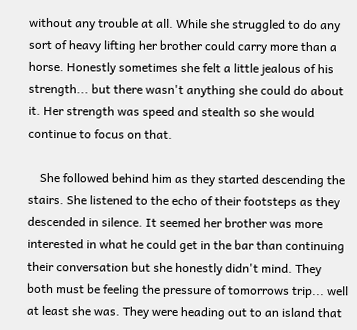without any trouble at all. While she struggled to do any sort of heavy lifting her brother could carry more than a horse. Honestly sometimes she felt a little jealous of his strength... but there wasn't anything she could do about it. Her strength was speed and stealth so she would continue to focus on that.

    She followed behind him as they started descending the stairs. She listened to the echo of their footsteps as they descended in silence. It seemed her brother was more interested in what he could get in the bar than continuing their conversation but she honestly didn't mind. They both must be feeling the pressure of tomorrows trip... well at least she was. They were heading out to an island that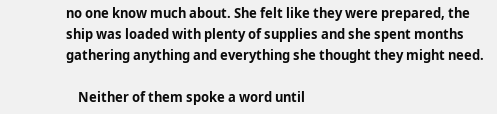no one know much about. She felt like they were prepared, the ship was loaded with plenty of supplies and she spent months gathering anything and everything she thought they might need.

    Neither of them spoke a word until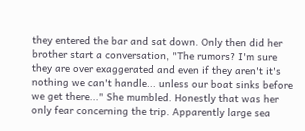they entered the bar and sat down. Only then did her brother start a conversation, "The rumors? I'm sure they are over exaggerated and even if they aren't it's nothing we can't handle... unless our boat sinks before we get there..." She mumbled. Honestly that was her only fear concerning the trip. Apparently large sea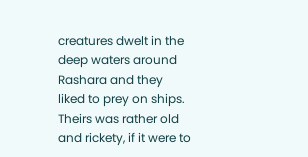creatures dwelt in the deep waters around Rashara and they liked to prey on ships. Theirs was rather old and rickety, if it were to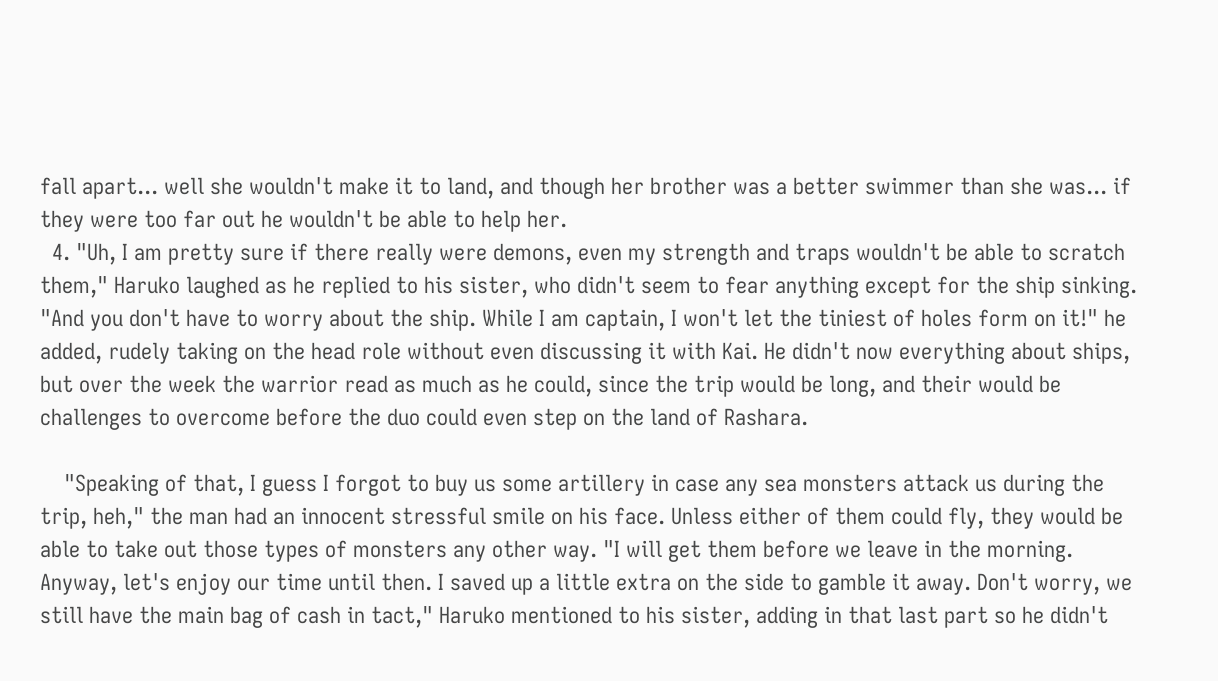fall apart... well she wouldn't make it to land, and though her brother was a better swimmer than she was... if they were too far out he wouldn't be able to help her.
  4. "Uh, I am pretty sure if there really were demons, even my strength and traps wouldn't be able to scratch them," Haruko laughed as he replied to his sister, who didn't seem to fear anything except for the ship sinking. "And you don't have to worry about the ship. While I am captain, I won't let the tiniest of holes form on it!" he added, rudely taking on the head role without even discussing it with Kai. He didn't now everything about ships, but over the week the warrior read as much as he could, since the trip would be long, and their would be challenges to overcome before the duo could even step on the land of Rashara.

    "Speaking of that, I guess I forgot to buy us some artillery in case any sea monsters attack us during the trip, heh," the man had an innocent stressful smile on his face. Unless either of them could fly, they would be able to take out those types of monsters any other way. "I will get them before we leave in the morning. Anyway, let's enjoy our time until then. I saved up a little extra on the side to gamble it away. Don't worry, we still have the main bag of cash in tact," Haruko mentioned to his sister, adding in that last part so he didn't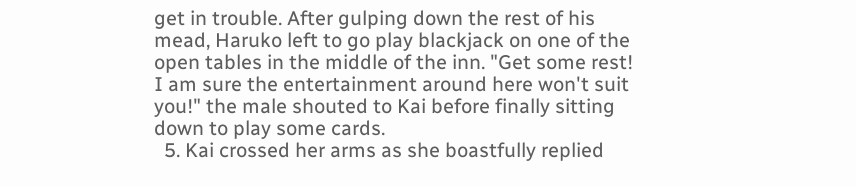get in trouble. After gulping down the rest of his mead, Haruko left to go play blackjack on one of the open tables in the middle of the inn. "Get some rest! I am sure the entertainment around here won't suit you!" the male shouted to Kai before finally sitting down to play some cards.
  5. Kai crossed her arms as she boastfully replied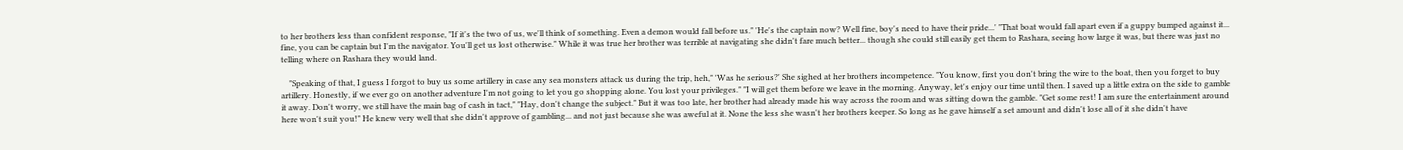to her brothers less than confident response, "If it's the two of us, we'll think of something. Even a demon would fall before us." 'He's the captain now? Well fine, boy's need to have their pride...' "That boat would fall apart even if a guppy bumped against it... fine, you can be captain but I'm the navigator. You'll get us lost otherwise." While it was true her brother was terrible at navigating she didn't fare much better... though she could still easily get them to Rashara, seeing how large it was, but there was just no telling where on Rashara they would land.

    "Speaking of that, I guess I forgot to buy us some artillery in case any sea monsters attack us during the trip, heh," 'Was he serious?' She sighed at her brothers incompetence. "You know, first you don't bring the wire to the boat, then you forget to buy artillery. Honestly, if we ever go on another adventure I'm not going to let you go shopping alone. You lost your privileges." "I will get them before we leave in the morning. Anyway, let's enjoy our time until then. I saved up a little extra on the side to gamble it away. Don't worry, we still have the main bag of cash in tact," "Hay, don't change the subject." But it was too late, her brother had already made his way across the room and was sitting down the gamble. "Get some rest! I am sure the entertainment around here won't suit you!" He knew very well that she didn't approve of gambling... and not just because she was aweful at it. None the less she wasn't her brothers keeper. So long as he gave himself a set amount and didn't lose all of it she didn't have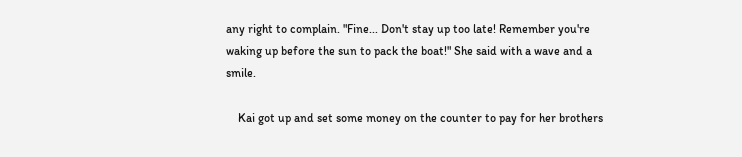any right to complain. "Fine... Don't stay up too late! Remember you're waking up before the sun to pack the boat!" She said with a wave and a smile.

    Kai got up and set some money on the counter to pay for her brothers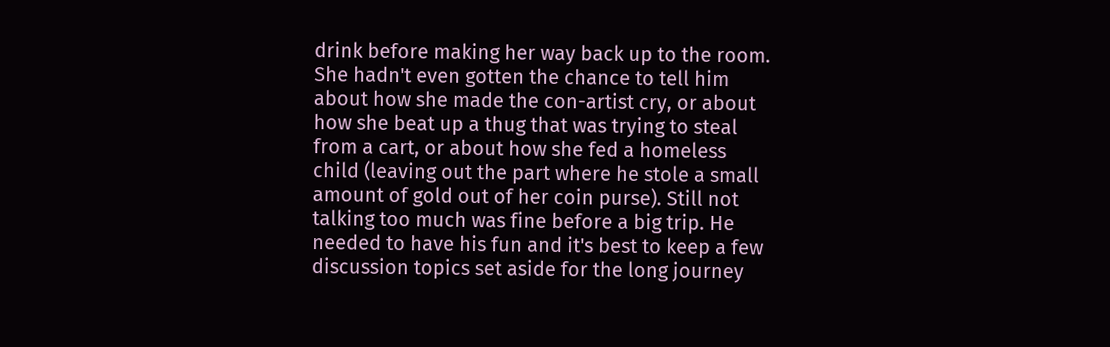drink before making her way back up to the room. She hadn't even gotten the chance to tell him about how she made the con-artist cry, or about how she beat up a thug that was trying to steal from a cart, or about how she fed a homeless child (leaving out the part where he stole a small amount of gold out of her coin purse). Still not talking too much was fine before a big trip. He needed to have his fun and it's best to keep a few discussion topics set aside for the long journey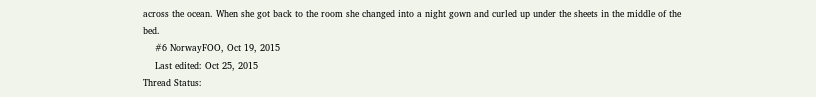across the ocean. When she got back to the room she changed into a night gown and curled up under the sheets in the middle of the bed.
    #6 NorwayFOO, Oct 19, 2015
    Last edited: Oct 25, 2015
Thread Status: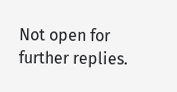Not open for further replies.